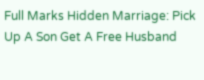Full Marks Hidden Marriage: Pick Up A Son Get A Free Husband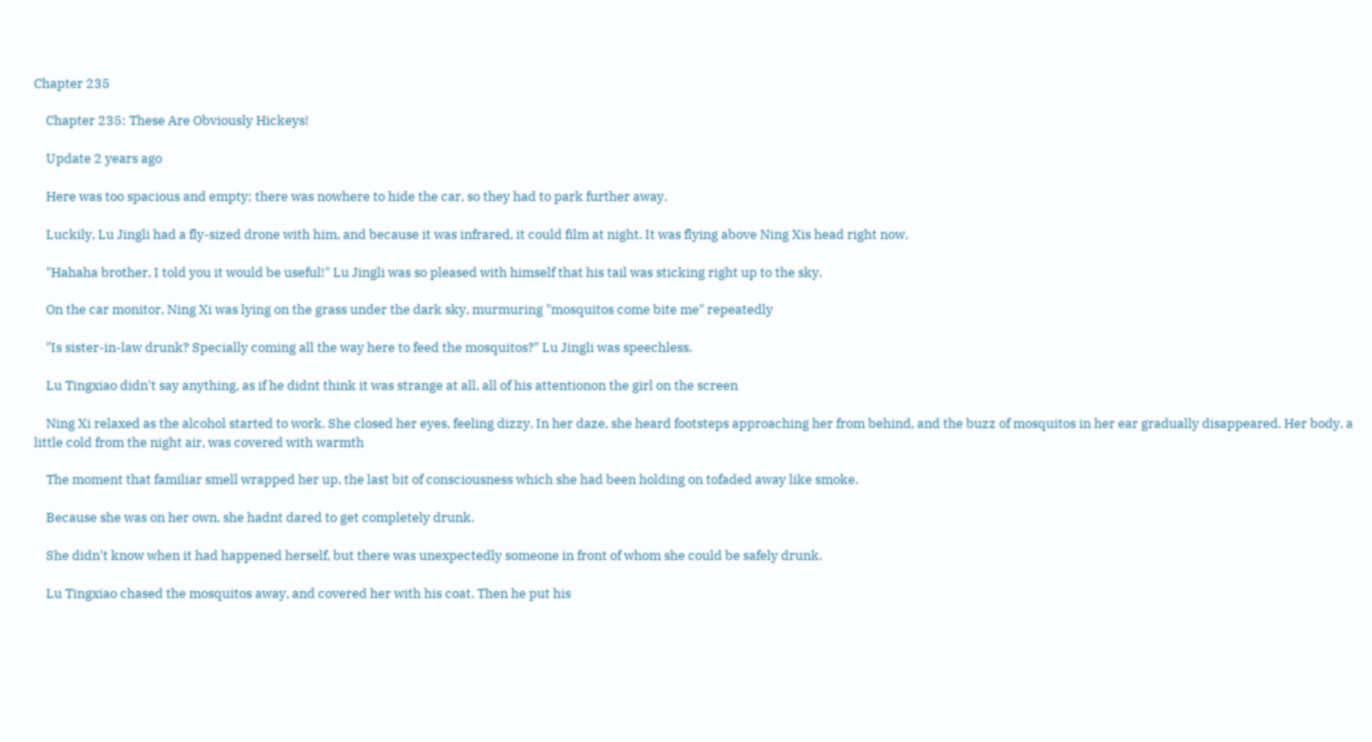Chapter 235

    Chapter 235: These Are Obviously Hickeys!

    Update 2 years ago

    Here was too spacious and empty; there was nowhere to hide the car, so they had to park further away.

    Luckily, Lu Jingli had a fly-sized drone with him, and because it was infrared, it could film at night. It was flying above Ning Xis head right now.

    "Hahaha brother, I told you it would be useful!" Lu Jingli was so pleased with himself that his tail was sticking right up to the sky.

    On the car monitor, Ning Xi was lying on the grass under the dark sky, murmuring "mosquitos come bite me" repeatedly

    "Is sister-in-law drunk? Specially coming all the way here to feed the mosquitos?" Lu Jingli was speechless.

    Lu Tingxiao didn't say anything, as if he didnt think it was strange at all, all of his attentionon the girl on the screen

    Ning Xi relaxed as the alcohol started to work. She closed her eyes, feeling dizzy. In her daze, she heard footsteps approaching her from behind, and the buzz of mosquitos in her ear gradually disappeared. Her body, a little cold from the night air, was covered with warmth

    The moment that familiar smell wrapped her up, the last bit of consciousness which she had been holding on tofaded away like smoke.

    Because she was on her own, she hadnt dared to get completely drunk.

    She didn't know when it had happened herself, but there was unexpectedly someone in front of whom she could be safely drunk.

    Lu Tingxiao chased the mosquitos away, and covered her with his coat. Then he put his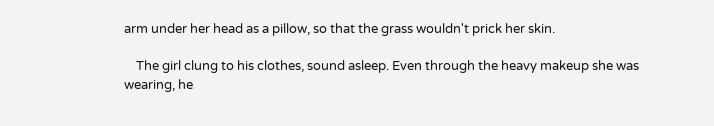arm under her head as a pillow, so that the grass wouldn't prick her skin.

    The girl clung to his clothes, sound asleep. Even through the heavy makeup she was wearing, he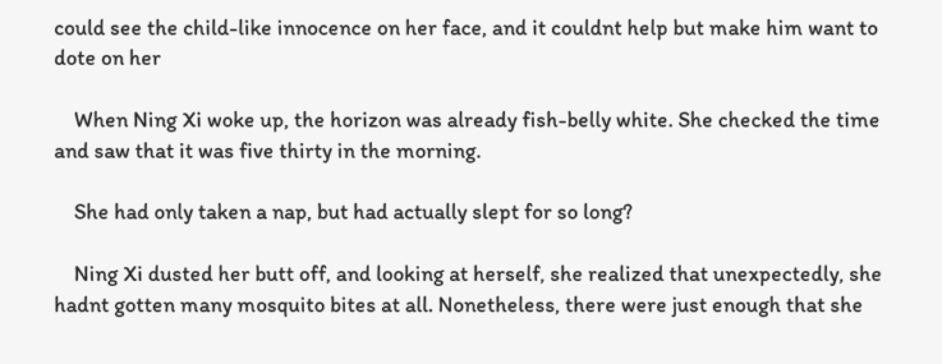could see the child-like innocence on her face, and it couldnt help but make him want to dote on her

    When Ning Xi woke up, the horizon was already fish-belly white. She checked the time and saw that it was five thirty in the morning.

    She had only taken a nap, but had actually slept for so long?

    Ning Xi dusted her butt off, and looking at herself, she realized that unexpectedly, she hadnt gotten many mosquito bites at all. Nonetheless, there were just enough that she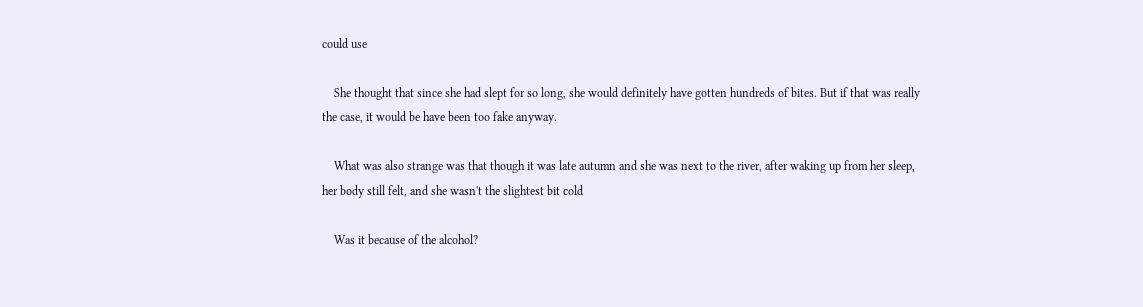could use

    She thought that since she had slept for so long, she would definitely have gotten hundreds of bites. But if that was really the case, it would be have been too fake anyway.

    What was also strange was that though it was late autumn and she was next to the river, after waking up from her sleep, her body still felt, and she wasn't the slightest bit cold

    Was it because of the alcohol?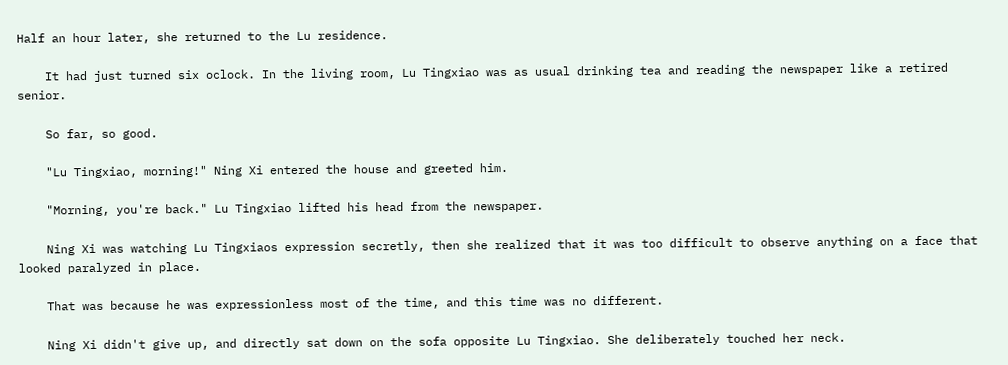Half an hour later, she returned to the Lu residence.

    It had just turned six oclock. In the living room, Lu Tingxiao was as usual drinking tea and reading the newspaper like a retired senior.

    So far, so good.

    "Lu Tingxiao, morning!" Ning Xi entered the house and greeted him.

    "Morning, you're back." Lu Tingxiao lifted his head from the newspaper.

    Ning Xi was watching Lu Tingxiaos expression secretly, then she realized that it was too difficult to observe anything on a face that looked paralyzed in place.

    That was because he was expressionless most of the time, and this time was no different.

    Ning Xi didn't give up, and directly sat down on the sofa opposite Lu Tingxiao. She deliberately touched her neck.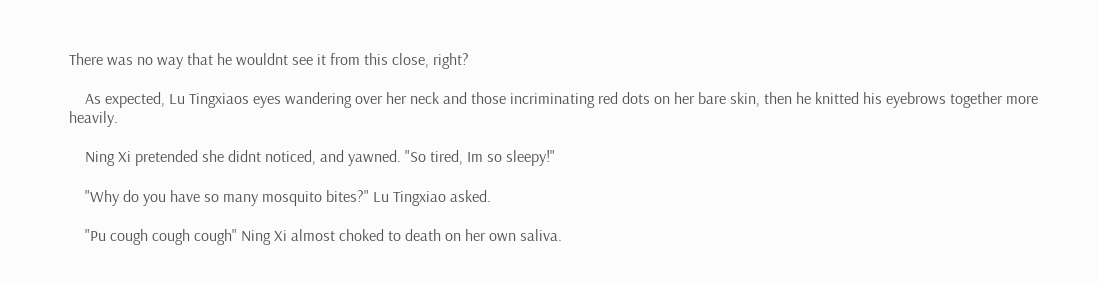There was no way that he wouldnt see it from this close, right?

    As expected, Lu Tingxiaos eyes wandering over her neck and those incriminating red dots on her bare skin, then he knitted his eyebrows together more heavily.

    Ning Xi pretended she didnt noticed, and yawned. "So tired, Im so sleepy!"

    "Why do you have so many mosquito bites?" Lu Tingxiao asked.

    "Pu cough cough cough" Ning Xi almost choked to death on her own saliva.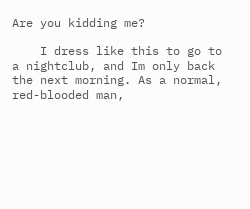Are you kidding me?

    I dress like this to go to a nightclub, and Im only back the next morning. As a normal, red-blooded man,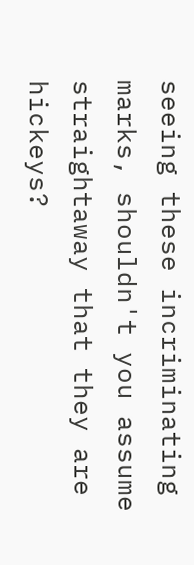seeing these incriminating marks, shouldn't you assume straightaway that they are hickeys?